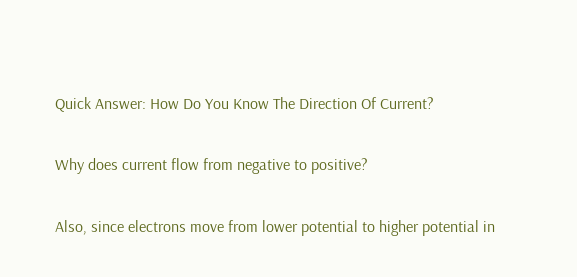Quick Answer: How Do You Know The Direction Of Current?

Why does current flow from negative to positive?

Also, since electrons move from lower potential to higher potential in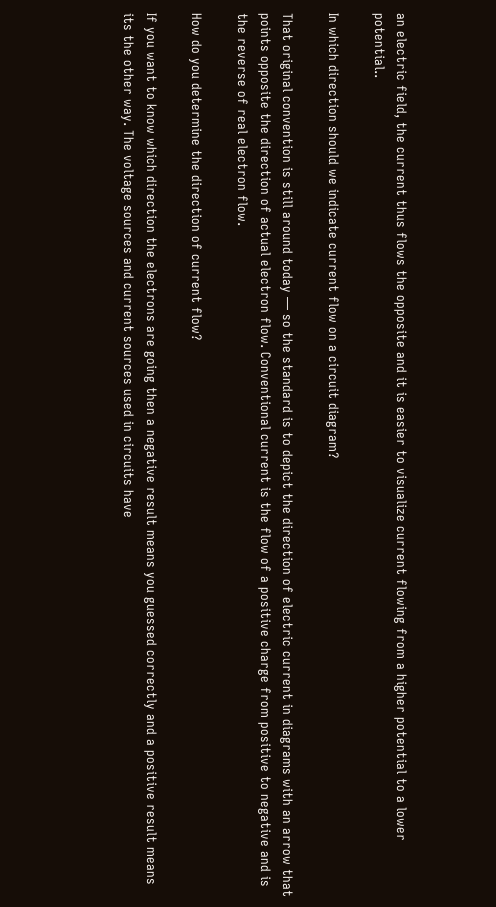an electric field, the current thus flows the opposite and it is easier to visualize current flowing from a higher potential to a lower potential..

In which direction should we indicate current flow on a circuit diagram?

That original convention is still around today — so the standard is to depict the direction of electric current in diagrams with an arrow that points opposite the direction of actual electron flow. Conventional current is the flow of a positive charge from positive to negative and is the reverse of real electron flow.

How do you determine the direction of current flow?

If you want to know which direction the electrons are going then a negative result means you guessed correctly and a positive result means its the other way. The voltage sources and current sources used in circuits have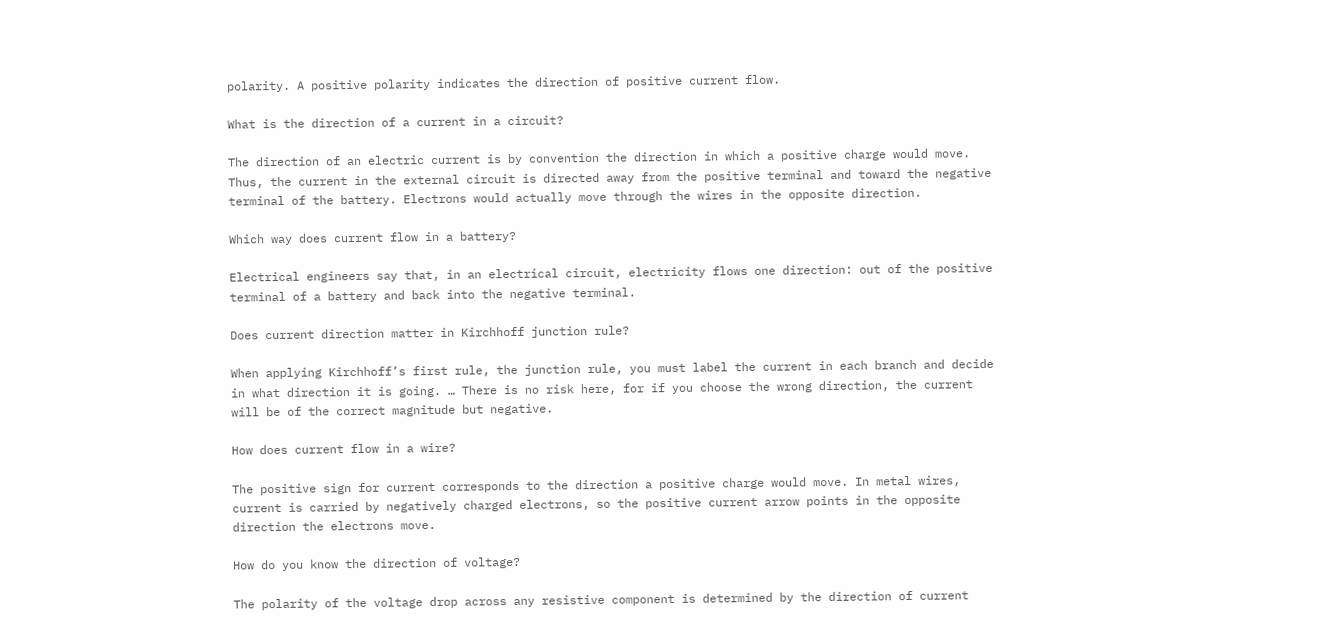polarity. A positive polarity indicates the direction of positive current flow.

What is the direction of a current in a circuit?

The direction of an electric current is by convention the direction in which a positive charge would move. Thus, the current in the external circuit is directed away from the positive terminal and toward the negative terminal of the battery. Electrons would actually move through the wires in the opposite direction.

Which way does current flow in a battery?

Electrical engineers say that, in an electrical circuit, electricity flows one direction: out of the positive terminal of a battery and back into the negative terminal.

Does current direction matter in Kirchhoff junction rule?

When applying Kirchhoff’s first rule, the junction rule, you must label the current in each branch and decide in what direction it is going. … There is no risk here, for if you choose the wrong direction, the current will be of the correct magnitude but negative.

How does current flow in a wire?

The positive sign for current corresponds to the direction a positive charge would move. In metal wires, current is carried by negatively charged electrons, so the positive current arrow points in the opposite direction the electrons move.

How do you know the direction of voltage?

The polarity of the voltage drop across any resistive component is determined by the direction of current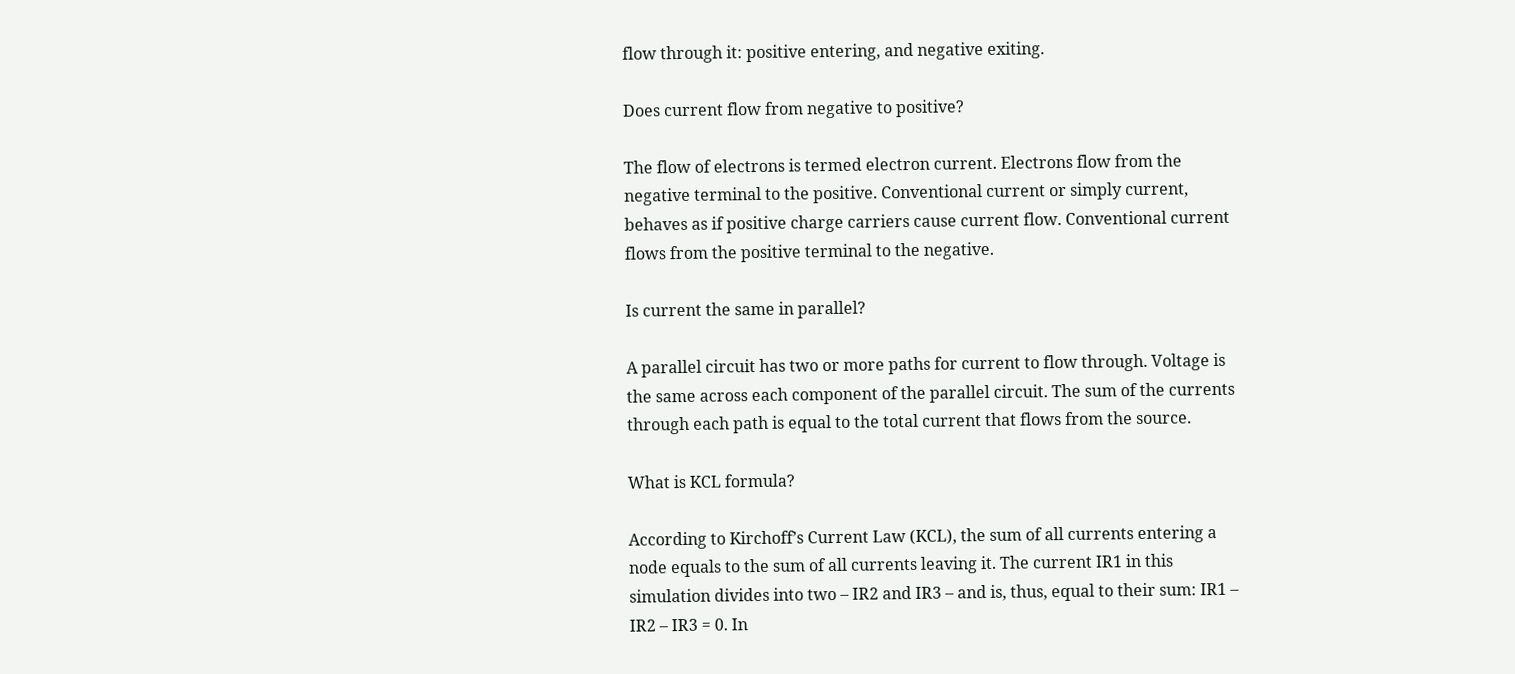flow through it: positive entering, and negative exiting.

Does current flow from negative to positive?

The flow of electrons is termed electron current. Electrons flow from the negative terminal to the positive. Conventional current or simply current, behaves as if positive charge carriers cause current flow. Conventional current flows from the positive terminal to the negative.

Is current the same in parallel?

A parallel circuit has two or more paths for current to flow through. Voltage is the same across each component of the parallel circuit. The sum of the currents through each path is equal to the total current that flows from the source.

What is KCL formula?

According to Kirchoff’s Current Law (KCL), the sum of all currents entering a node equals to the sum of all currents leaving it. The current IR1 in this simulation divides into two – IR2 and IR3 – and is, thus, equal to their sum: IR1 – IR2 – IR3 = 0. In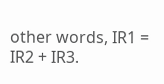other words, IR1 = IR2 + IR3.